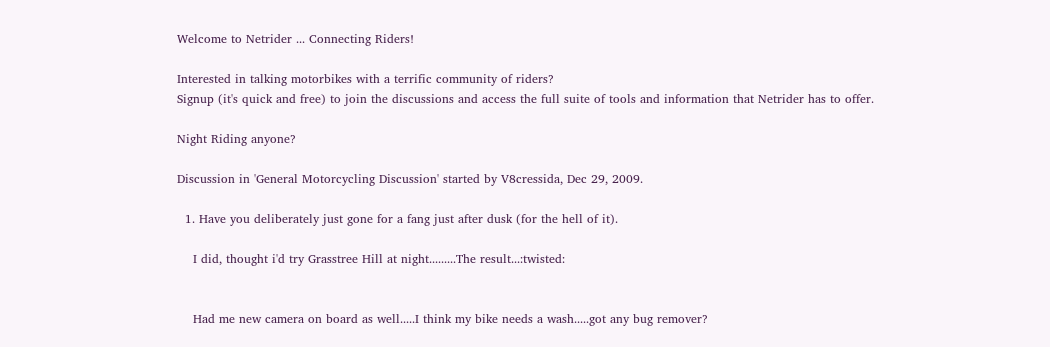Welcome to Netrider ... Connecting Riders!

Interested in talking motorbikes with a terrific community of riders?
Signup (it's quick and free) to join the discussions and access the full suite of tools and information that Netrider has to offer.

Night Riding anyone?

Discussion in 'General Motorcycling Discussion' started by V8cressida, Dec 29, 2009.

  1. Have you deliberately just gone for a fang just after dusk (for the hell of it).

    I did, thought i'd try Grasstree Hill at night.........The result...:twisted:


    Had me new camera on board as well.....I think my bike needs a wash.....got any bug remover?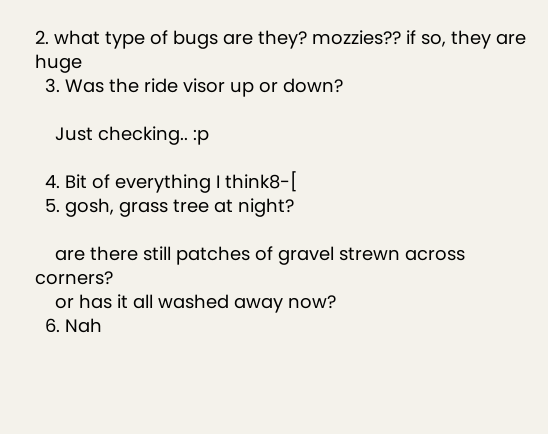2. what type of bugs are they? mozzies?? if so, they are huge
  3. Was the ride visor up or down?

    Just checking.. :p

  4. Bit of everything I think8-[
  5. gosh, grass tree at night?

    are there still patches of gravel strewn across corners?
    or has it all washed away now?
  6. Nah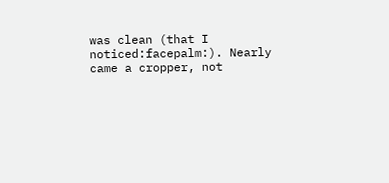was clean (that I noticed:facepalm:). Nearly came a cropper, not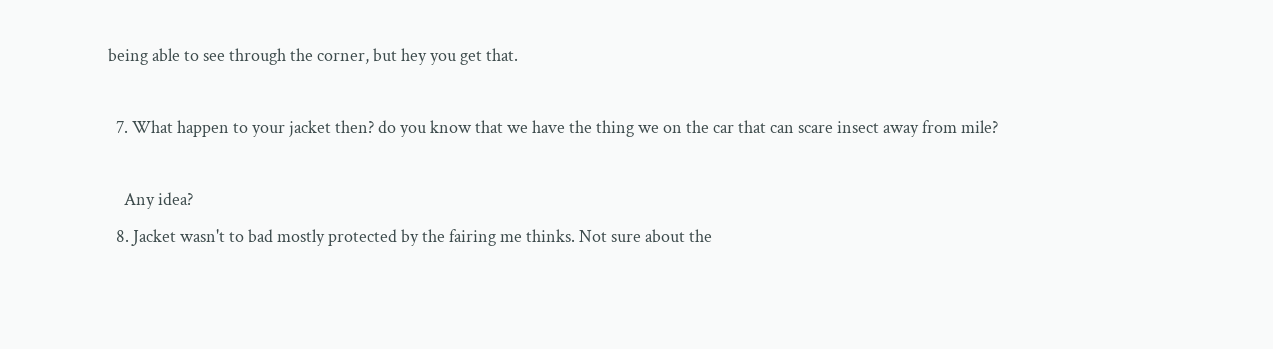being able to see through the corner, but hey you get that.

  7. What happen to your jacket then? do you know that we have the thing we on the car that can scare insect away from mile?

    Any idea?
  8. Jacket wasn't to bad mostly protected by the fairing me thinks. Not sure about the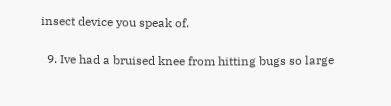insect device you speak of.

  9. Ive had a bruised knee from hitting bugs so large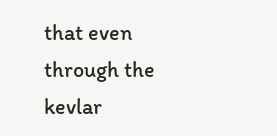that even through the kevlar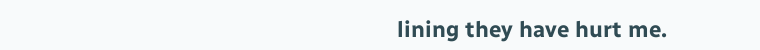lining they have hurt me.